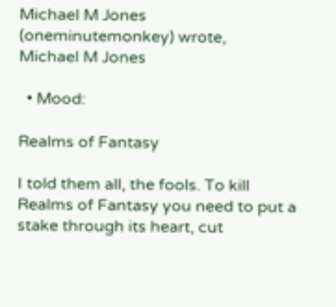Michael M Jones (oneminutemonkey) wrote,
Michael M Jones

  • Mood:

Realms of Fantasy

I told them all, the fools. To kill Realms of Fantasy you need to put a stake through its heart, cut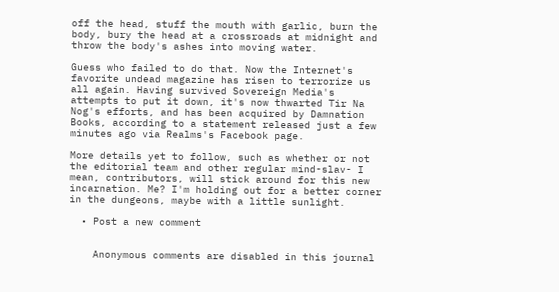off the head, stuff the mouth with garlic, burn the body, bury the head at a crossroads at midnight and throw the body's ashes into moving water.

Guess who failed to do that. Now the Internet's favorite undead magazine has risen to terrorize us all again. Having survived Sovereign Media's attempts to put it down, it's now thwarted Tir Na Nog's efforts, and has been acquired by Damnation Books, according to a statement released just a few minutes ago via Realms's Facebook page.

More details yet to follow, such as whether or not the editorial team and other regular mind-slav- I mean, contributors, will stick around for this new incarnation. Me? I'm holding out for a better corner in the dungeons, maybe with a little sunlight.

  • Post a new comment


    Anonymous comments are disabled in this journal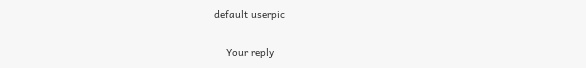default userpic

    Your reply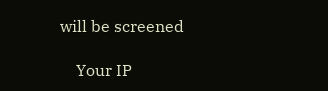will be screened

    Your IP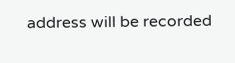address will be recorded